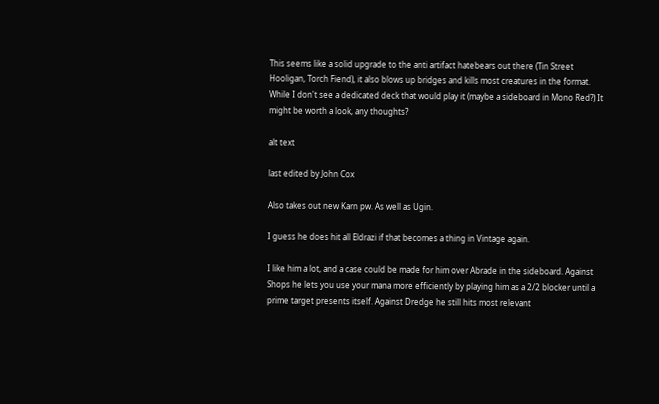This seems like a solid upgrade to the anti artifact hatebears out there (Tin Street Hooligan, Torch Fiend), it also blows up bridges and kills most creatures in the format.
While I don't see a dedicated deck that would play it (maybe a sideboard in Mono Red?) It might be worth a look, any thoughts?

alt text

last edited by John Cox

Also takes out new Karn pw. As well as Ugin.

I guess he does hit all Eldrazi if that becomes a thing in Vintage again.

I like him a lot, and a case could be made for him over Abrade in the sideboard. Against Shops he lets you use your mana more efficiently by playing him as a 2/2 blocker until a prime target presents itself. Against Dredge he still hits most relevant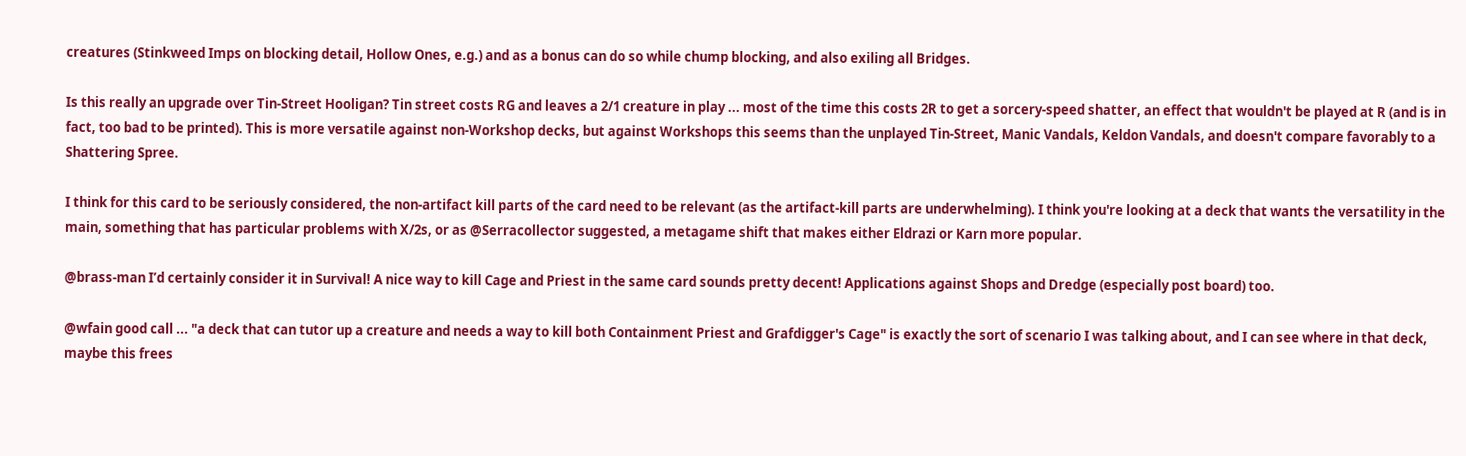creatures (Stinkweed Imps on blocking detail, Hollow Ones, e.g.) and as a bonus can do so while chump blocking, and also exiling all Bridges.

Is this really an upgrade over Tin-Street Hooligan? Tin street costs RG and leaves a 2/1 creature in play ... most of the time this costs 2R to get a sorcery-speed shatter, an effect that wouldn't be played at R (and is in fact, too bad to be printed). This is more versatile against non-Workshop decks, but against Workshops this seems than the unplayed Tin-Street, Manic Vandals, Keldon Vandals, and doesn't compare favorably to a Shattering Spree.

I think for this card to be seriously considered, the non-artifact kill parts of the card need to be relevant (as the artifact-kill parts are underwhelming). I think you're looking at a deck that wants the versatility in the main, something that has particular problems with X/2s, or as @Serracollector suggested, a metagame shift that makes either Eldrazi or Karn more popular.

@brass-man I’d certainly consider it in Survival! A nice way to kill Cage and Priest in the same card sounds pretty decent! Applications against Shops and Dredge (especially post board) too.

@wfain good call ... "a deck that can tutor up a creature and needs a way to kill both Containment Priest and Grafdigger's Cage" is exactly the sort of scenario I was talking about, and I can see where in that deck, maybe this frees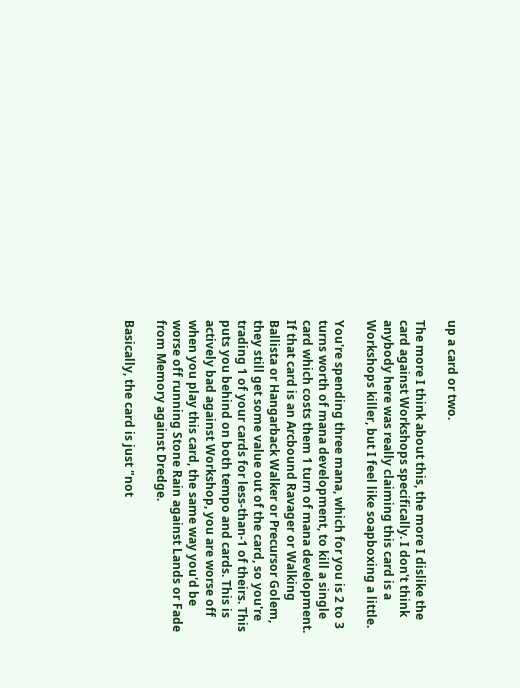up a card or two.

The more I think about this, the more I dislike the card against Workshops specifically. I don't think anybody here was really claiming this card is a Workshops killer, but I feel like soapboxing a little.

You're spending three mana, which for you is 2 to 3 turns worth of mana development, to kill a single card which costs them 1 turn of mana development. If that card is an Arcbound Ravager or Walking Ballista or Hangarback Walker or Precursor Golem, they still get some value out of the card, so you're trading 1 of your cards for less-than-1 of theirs. This puts you behind on both tempo and cards. This is actively bad against Workshop, you are worse off when you play this card, the same way you'd be worse off running Stone Rain against Lands or Fade from Memory against Dredge.

Basically, the card is just "not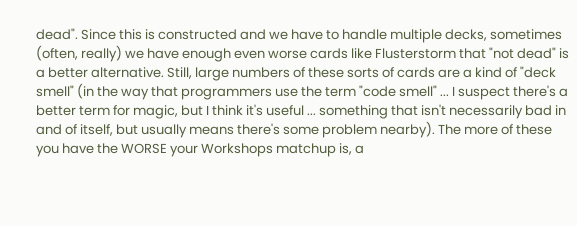dead". Since this is constructed and we have to handle multiple decks, sometimes (often, really) we have enough even worse cards like Flusterstorm that "not dead" is a better alternative. Still, large numbers of these sorts of cards are a kind of "deck smell" (in the way that programmers use the term "code smell" ... I suspect there's a better term for magic, but I think it's useful ... something that isn't necessarily bad in and of itself, but usually means there's some problem nearby). The more of these you have the WORSE your Workshops matchup is, a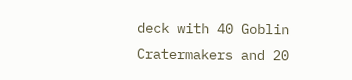deck with 40 Goblin Cratermakers and 20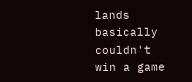lands basically couldn't win a game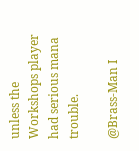unless the Workshops player had serious mana trouble.

@Brass-Man I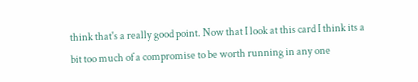think that's a really good point. Now that I look at this card I think its a bit too much of a compromise to be worth running in any one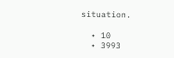situation.

  • 10
  • 3993